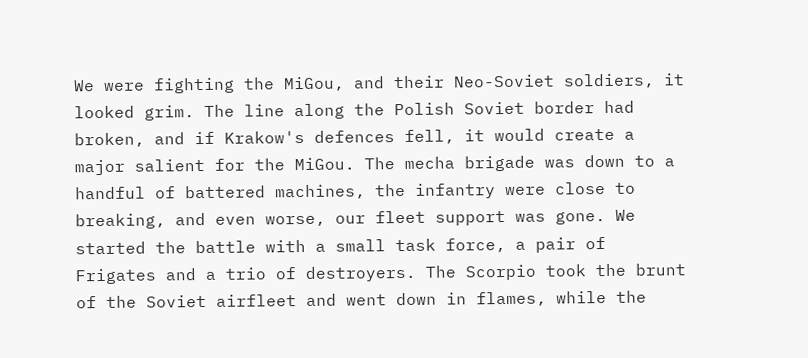We were fighting the MiGou, and their Neo-Soviet soldiers, it looked grim. The line along the Polish Soviet border had broken, and if Krakow's defences fell, it would create a major salient for the MiGou. The mecha brigade was down to a handful of battered machines, the infantry were close to breaking, and even worse, our fleet support was gone. We started the battle with a small task force, a pair of Frigates and a trio of destroyers. The Scorpio took the brunt of the Soviet airfleet and went down in flames, while the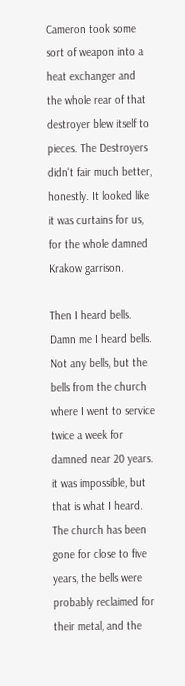Cameron took some sort of weapon into a heat exchanger and the whole rear of that destroyer blew itself to pieces. The Destroyers didn't fair much better, honestly. It looked like it was curtains for us, for the whole damned Krakow garrison.

Then I heard bells. Damn me I heard bells. Not any bells, but the bells from the church where I went to service twice a week for damned near 20 years. it was impossible, but that is what I heard. The church has been gone for close to five years, the bells were probably reclaimed for their metal, and the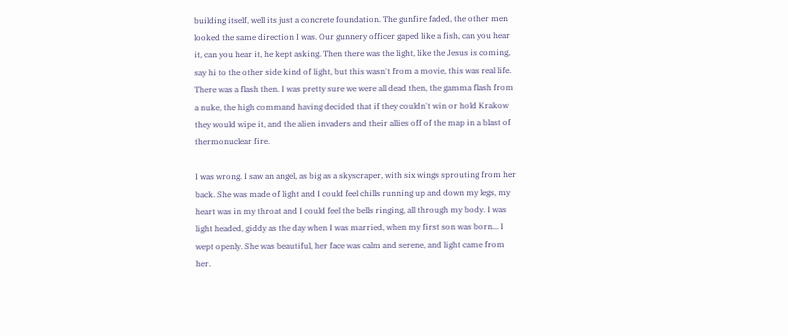building itself, well its just a concrete foundation. The gunfire faded, the other men looked the same direction I was. Our gunnery officer gaped like a fish, can you hear it, can you hear it, he kept asking. Then there was the light, like the Jesus is coming, say hi to the other side kind of light, but this wasn't from a movie, this was real life. There was a flash then. I was pretty sure we were all dead then, the gamma flash from a nuke, the high command having decided that if they couldn't win or hold Krakow they would wipe it, and the alien invaders and their allies off of the map in a blast of thermonuclear fire.

I was wrong. I saw an angel, as big as a skyscraper, with six wings sprouting from her back. She was made of light and I could feel chills running up and down my legs, my heart was in my throat and I could feel the bells ringing, all through my body. I was light headed, giddy as the day when I was married, when my first son was born... I wept openly. She was beautiful, her face was calm and serene, and light came from her.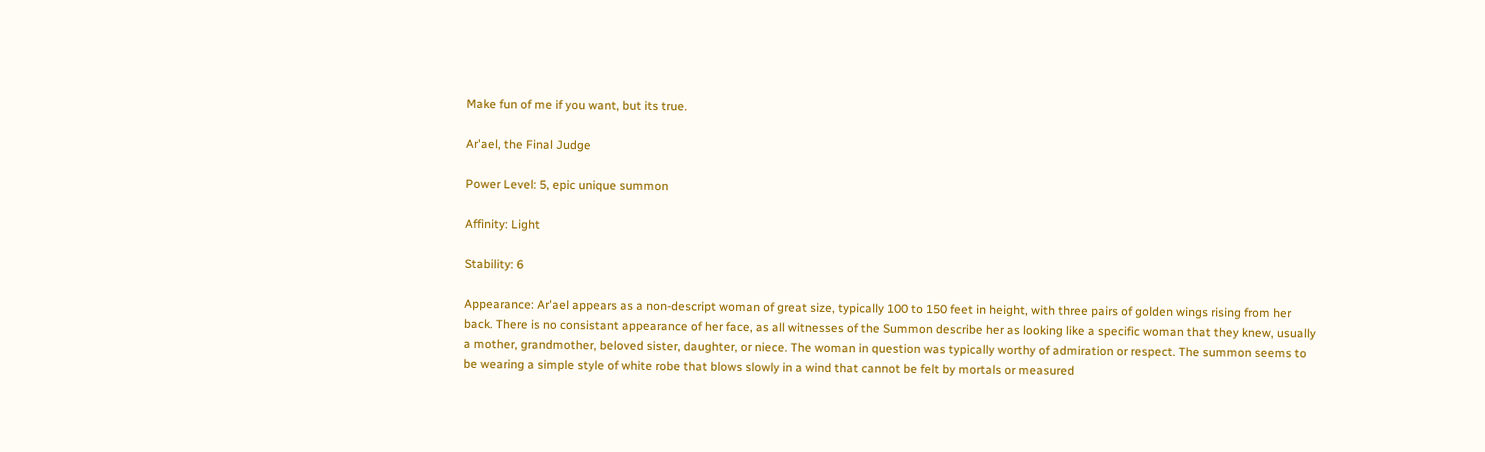Make fun of me if you want, but its true.

Ar'ael, the Final Judge

Power Level: 5, epic unique summon

Affinity: Light

Stability: 6

Appearance: Ar'ael appears as a non-descript woman of great size, typically 100 to 150 feet in height, with three pairs of golden wings rising from her back. There is no consistant appearance of her face, as all witnesses of the Summon describe her as looking like a specific woman that they knew, usually a mother, grandmother, beloved sister, daughter, or niece. The woman in question was typically worthy of admiration or respect. The summon seems to be wearing a simple style of white robe that blows slowly in a wind that cannot be felt by mortals or measured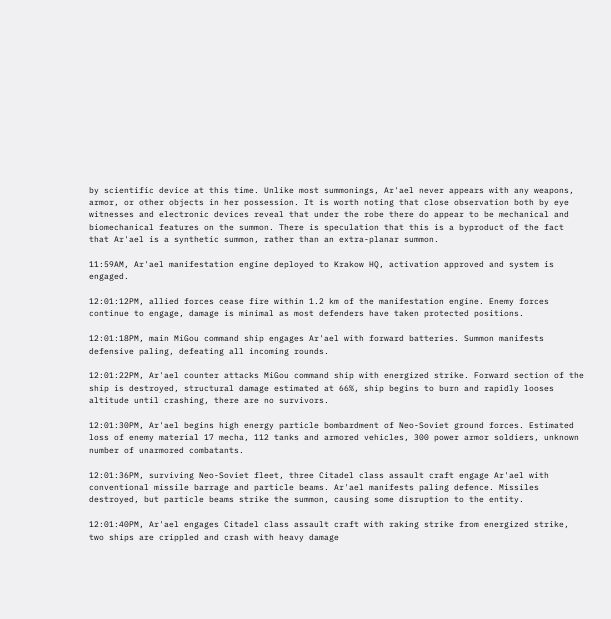by scientific device at this time. Unlike most summonings, Ar'ael never appears with any weapons, armor, or other objects in her possession. It is worth noting that close observation both by eye witnesses and electronic devices reveal that under the robe there do appear to be mechanical and biomechanical features on the summon. There is speculation that this is a byproduct of the fact that Ar'ael is a synthetic summon, rather than an extra-planar summon.

11:59AM, Ar'ael manifestation engine deployed to Krakow HQ, activation approved and system is engaged.

12:01:12PM, allied forces cease fire within 1.2 km of the manifestation engine. Enemy forces continue to engage, damage is minimal as most defenders have taken protected positions.

12:01:18PM, main MiGou command ship engages Ar'ael with forward batteries. Summon manifests defensive paling, defeating all incoming rounds.

12:01:22PM, Ar'ael counter attacks MiGou command ship with energized strike. Forward section of the ship is destroyed, structural damage estimated at 66%, ship begins to burn and rapidly looses altitude until crashing, there are no survivors.

12:01:30PM, Ar'ael begins high energy particle bombardment of Neo-Soviet ground forces. Estimated loss of enemy material 17 mecha, 112 tanks and armored vehicles, 300 power armor soldiers, unknown number of unarmored combatants.

12:01:36PM, surviving Neo-Soviet fleet, three Citadel class assault craft engage Ar'ael with conventional missile barrage and particle beams. Ar'ael manifests paling defence. Missiles destroyed, but particle beams strike the summon, causing some disruption to the entity.

12:01:40PM, Ar'ael engages Citadel class assault craft with raking strike from energized strike, two ships are crippled and crash with heavy damage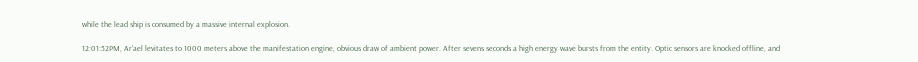while the lead ship is consumed by a massive internal explosion.

12:01:52PM, Ar'ael levitates to 1000 meters above the manifestation engine, obvious draw of ambient power. After sevens seconds a high energy wave bursts from the entity. Optic sensors are knocked offline, and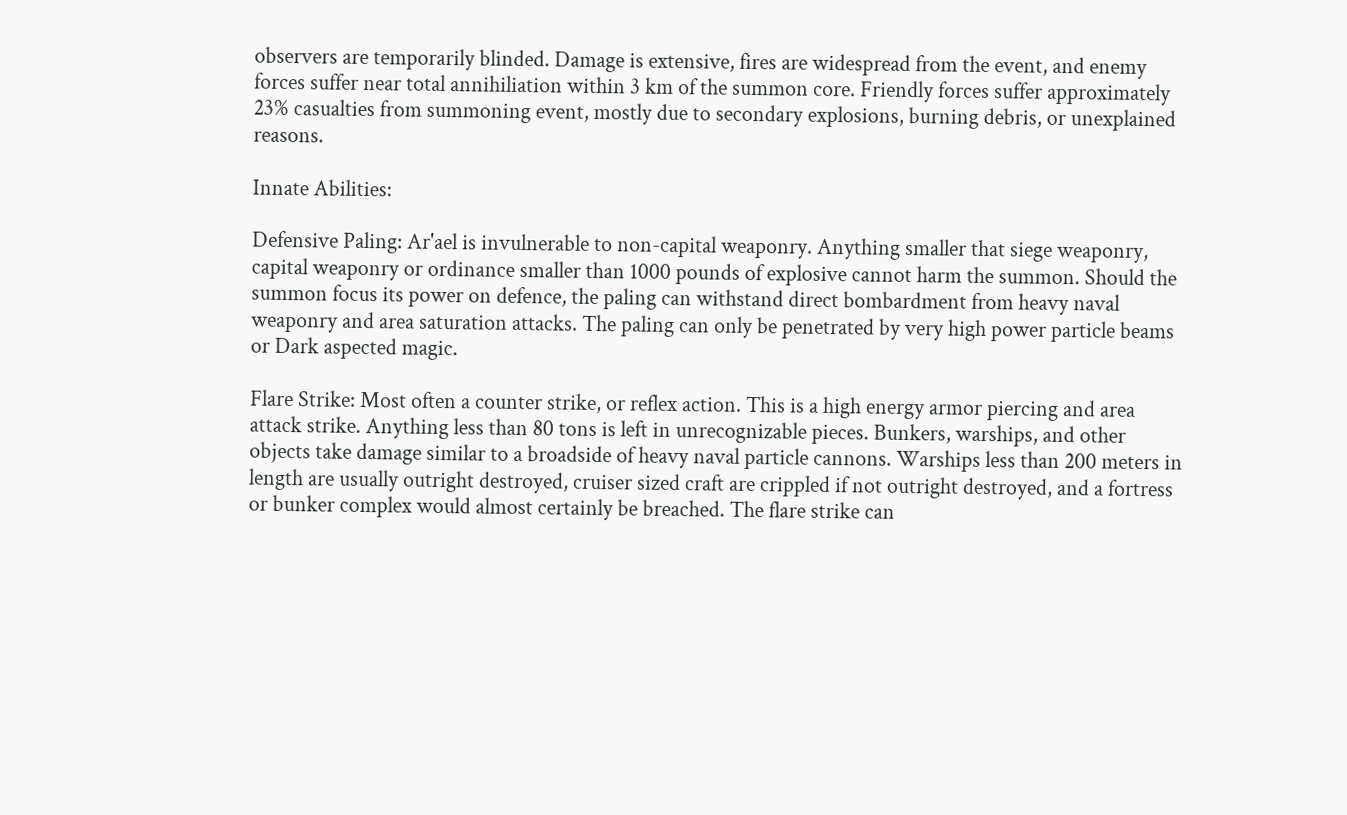observers are temporarily blinded. Damage is extensive, fires are widespread from the event, and enemy forces suffer near total annihiliation within 3 km of the summon core. Friendly forces suffer approximately 23% casualties from summoning event, mostly due to secondary explosions, burning debris, or unexplained reasons.

Innate Abilities:

Defensive Paling: Ar'ael is invulnerable to non-capital weaponry. Anything smaller that siege weaponry, capital weaponry or ordinance smaller than 1000 pounds of explosive cannot harm the summon. Should the summon focus its power on defence, the paling can withstand direct bombardment from heavy naval weaponry and area saturation attacks. The paling can only be penetrated by very high power particle beams or Dark aspected magic.

Flare Strike: Most often a counter strike, or reflex action. This is a high energy armor piercing and area attack strike. Anything less than 80 tons is left in unrecognizable pieces. Bunkers, warships, and other objects take damage similar to a broadside of heavy naval particle cannons. Warships less than 200 meters in length are usually outright destroyed, cruiser sized craft are crippled if not outright destroyed, and a fortress or bunker complex would almost certainly be breached. The flare strike can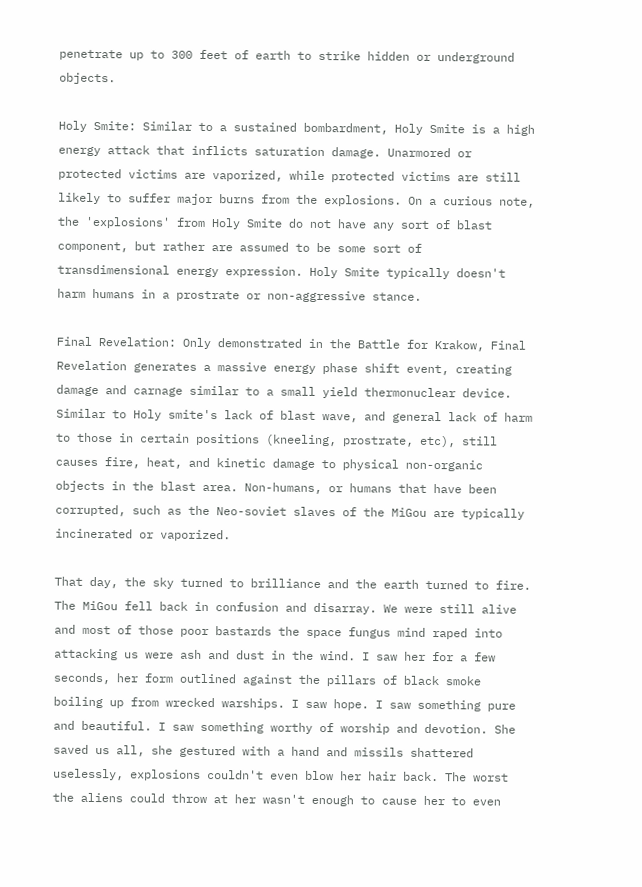penetrate up to 300 feet of earth to strike hidden or underground objects.

Holy Smite: Similar to a sustained bombardment, Holy Smite is a high energy attack that inflicts saturation damage. Unarmored or protected victims are vaporized, while protected victims are still likely to suffer major burns from the explosions. On a curious note, the 'explosions' from Holy Smite do not have any sort of blast component, but rather are assumed to be some sort of transdimensional energy expression. Holy Smite typically doesn't harm humans in a prostrate or non-aggressive stance.

Final Revelation: Only demonstrated in the Battle for Krakow, Final Revelation generates a massive energy phase shift event, creating damage and carnage similar to a small yield thermonuclear device. Similar to Holy smite's lack of blast wave, and general lack of harm to those in certain positions (kneeling, prostrate, etc), still causes fire, heat, and kinetic damage to physical non-organic objects in the blast area. Non-humans, or humans that have been corrupted, such as the Neo-soviet slaves of the MiGou are typically incinerated or vaporized.

That day, the sky turned to brilliance and the earth turned to fire. The MiGou fell back in confusion and disarray. We were still alive and most of those poor bastards the space fungus mind raped into attacking us were ash and dust in the wind. I saw her for a few seconds, her form outlined against the pillars of black smoke boiling up from wrecked warships. I saw hope. I saw something pure and beautiful. I saw something worthy of worship and devotion. She saved us all, she gestured with a hand and missils shattered uselessly, explosions couldn't even blow her hair back. The worst the aliens could throw at her wasn't enough to cause her to even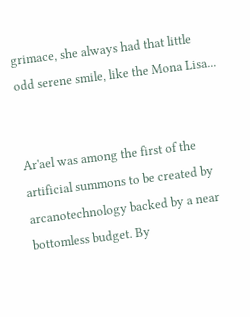grimace, she always had that little odd serene smile, like the Mona Lisa...


Ar'ael was among the first of the artificial summons to be created by arcanotechnology backed by a near bottomless budget. By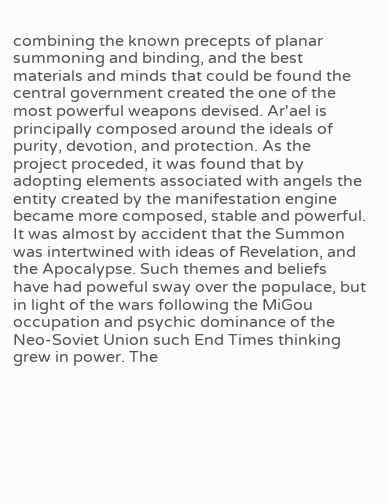combining the known precepts of planar summoning and binding, and the best materials and minds that could be found the central government created the one of the most powerful weapons devised. Ar'ael is principally composed around the ideals of purity, devotion, and protection. As the project proceded, it was found that by adopting elements associated with angels the entity created by the manifestation engine became more composed, stable and powerful. It was almost by accident that the Summon was intertwined with ideas of Revelation, and the Apocalypse. Such themes and beliefs have had poweful sway over the populace, but in light of the wars following the MiGou occupation and psychic dominance of the Neo-Soviet Union such End Times thinking grew in power. The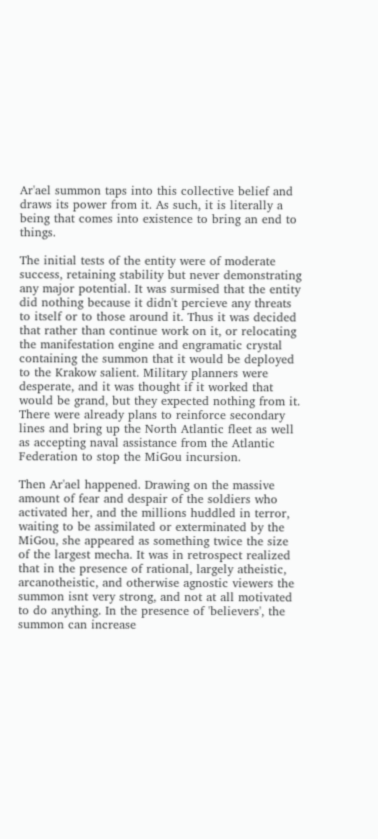Ar'ael summon taps into this collective belief and draws its power from it. As such, it is literally a being that comes into existence to bring an end to things.

The initial tests of the entity were of moderate success, retaining stability but never demonstrating any major potential. It was surmised that the entity did nothing because it didn't percieve any threats to itself or to those around it. Thus it was decided that rather than continue work on it, or relocating the manifestation engine and engramatic crystal containing the summon that it would be deployed to the Krakow salient. Military planners were desperate, and it was thought if it worked that would be grand, but they expected nothing from it. There were already plans to reinforce secondary lines and bring up the North Atlantic fleet as well as accepting naval assistance from the Atlantic Federation to stop the MiGou incursion.

Then Ar'ael happened. Drawing on the massive amount of fear and despair of the soldiers who activated her, and the millions huddled in terror, waiting to be assimilated or exterminated by the MiGou, she appeared as something twice the size of the largest mecha. It was in retrospect realized that in the presence of rational, largely atheistic, arcanotheistic, and otherwise agnostic viewers the summon isnt very strong, and not at all motivated to do anything. In the presence of 'believers', the summon can increase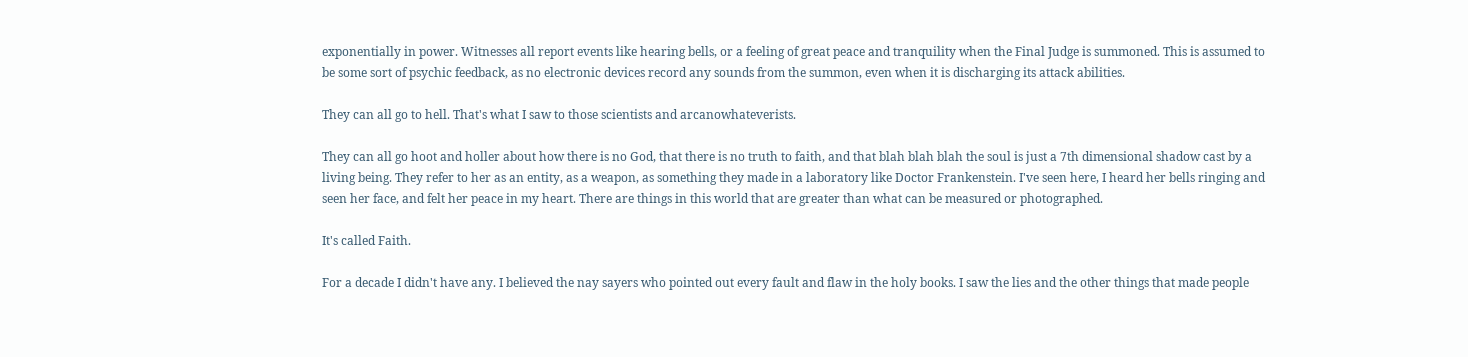exponentially in power. Witnesses all report events like hearing bells, or a feeling of great peace and tranquility when the Final Judge is summoned. This is assumed to be some sort of psychic feedback, as no electronic devices record any sounds from the summon, even when it is discharging its attack abilities.

They can all go to hell. That's what I saw to those scientists and arcanowhateverists.

They can all go hoot and holler about how there is no God, that there is no truth to faith, and that blah blah blah the soul is just a 7th dimensional shadow cast by a living being. They refer to her as an entity, as a weapon, as something they made in a laboratory like Doctor Frankenstein. I've seen here, I heard her bells ringing and seen her face, and felt her peace in my heart. There are things in this world that are greater than what can be measured or photographed.

It's called Faith.

For a decade I didn't have any. I believed the nay sayers who pointed out every fault and flaw in the holy books. I saw the lies and the other things that made people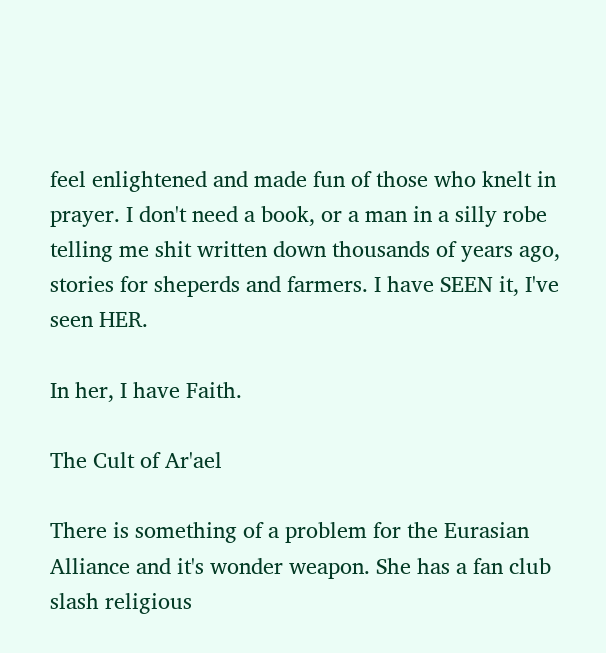feel enlightened and made fun of those who knelt in prayer. I don't need a book, or a man in a silly robe telling me shit written down thousands of years ago, stories for sheperds and farmers. I have SEEN it, I've seen HER.

In her, I have Faith.

The Cult of Ar'ael

There is something of a problem for the Eurasian Alliance and it's wonder weapon. She has a fan club slash religious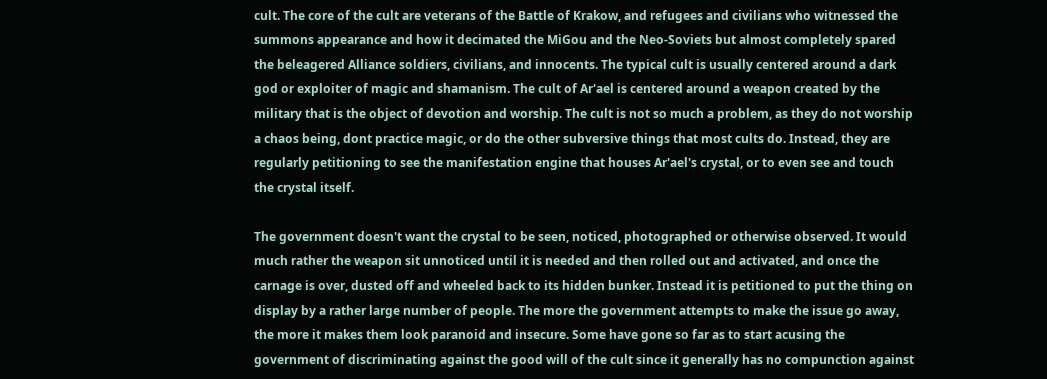cult. The core of the cult are veterans of the Battle of Krakow, and refugees and civilians who witnessed the summons appearance and how it decimated the MiGou and the Neo-Soviets but almost completely spared the beleagered Alliance soldiers, civilians, and innocents. The typical cult is usually centered around a dark god or exploiter of magic and shamanism. The cult of Ar'ael is centered around a weapon created by the military that is the object of devotion and worship. The cult is not so much a problem, as they do not worship a chaos being, dont practice magic, or do the other subversive things that most cults do. Instead, they are regularly petitioning to see the manifestation engine that houses Ar'ael's crystal, or to even see and touch the crystal itself.

The government doesn't want the crystal to be seen, noticed, photographed or otherwise observed. It would much rather the weapon sit unnoticed until it is needed and then rolled out and activated, and once the carnage is over, dusted off and wheeled back to its hidden bunker. Instead it is petitioned to put the thing on display by a rather large number of people. The more the government attempts to make the issue go away, the more it makes them look paranoid and insecure. Some have gone so far as to start acusing the government of discriminating against the good will of the cult since it generally has no compunction against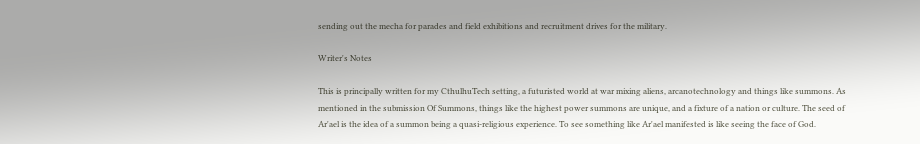sending out the mecha for parades and field exhibitions and recruitment drives for the military.

Writer's Notes

This is principally written for my CthulhuTech setting, a futuristed world at war mixing aliens, arcanotechnology and things like summons. As mentioned in the submission Of Summons, things like the highest power summons are unique, and a fixture of a nation or culture. The seed of Ar'ael is the idea of a summon being a quasi-religious experience. To see something like Ar'ael manifested is like seeing the face of God.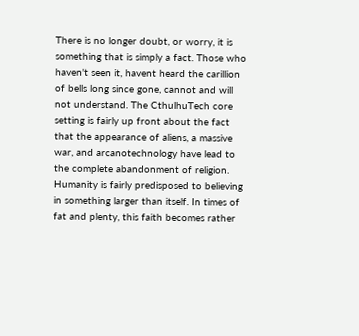There is no longer doubt, or worry, it is something that is simply a fact. Those who haven't seen it, havent heard the carillion of bells long since gone, cannot and will not understand. The CthulhuTech core setting is fairly up front about the fact that the appearance of aliens, a massive war, and arcanotechnology have lead to the complete abandonment of religion. Humanity is fairly predisposed to believing in something larger than itself. In times of fat and plenty, this faith becomes rather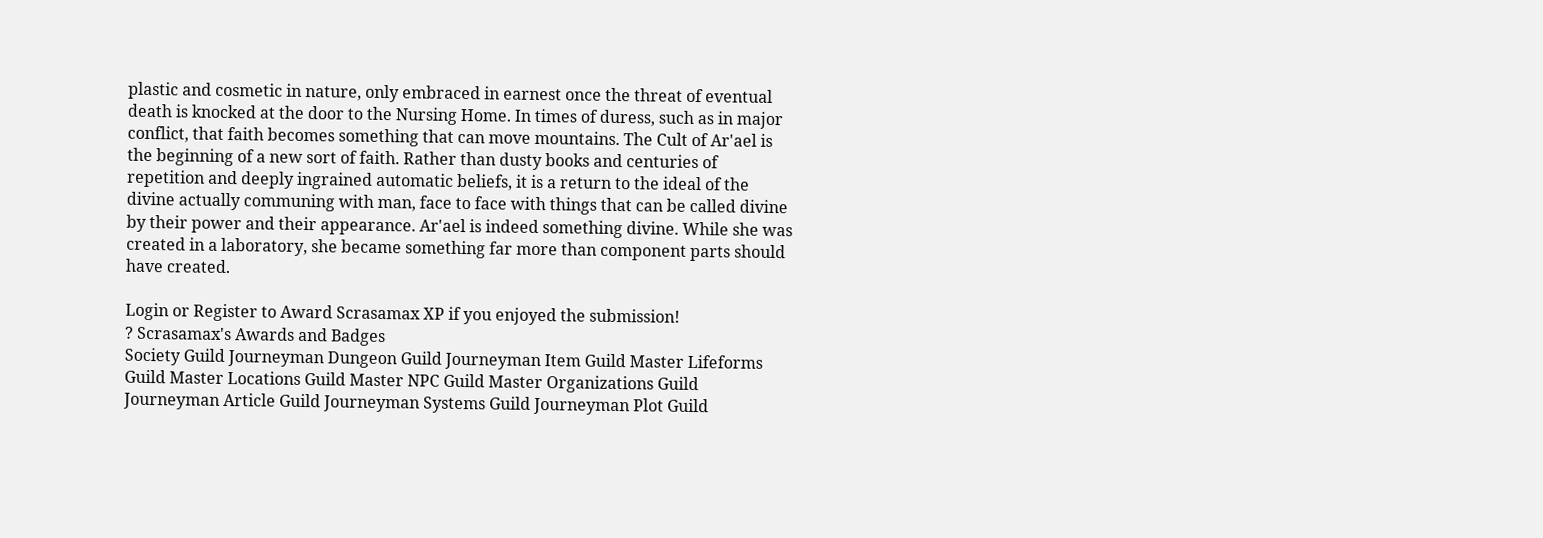plastic and cosmetic in nature, only embraced in earnest once the threat of eventual death is knocked at the door to the Nursing Home. In times of duress, such as in major conflict, that faith becomes something that can move mountains. The Cult of Ar'ael is the beginning of a new sort of faith. Rather than dusty books and centuries of repetition and deeply ingrained automatic beliefs, it is a return to the ideal of the divine actually communing with man, face to face with things that can be called divine by their power and their appearance. Ar'ael is indeed something divine. While she was created in a laboratory, she became something far more than component parts should have created.

Login or Register to Award Scrasamax XP if you enjoyed the submission!
? Scrasamax's Awards and Badges
Society Guild Journeyman Dungeon Guild Journeyman Item Guild Master Lifeforms Guild Master Locations Guild Master NPC Guild Master Organizations Guild Journeyman Article Guild Journeyman Systems Guild Journeyman Plot Guild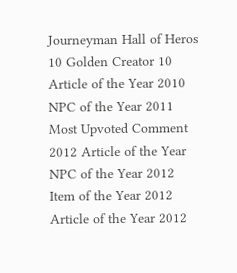Journeyman Hall of Heros 10 Golden Creator 10 Article of the Year 2010 NPC of the Year 2011 Most Upvoted Comment 2012 Article of the Year NPC of the Year 2012 Item of the Year 2012 Article of the Year 2012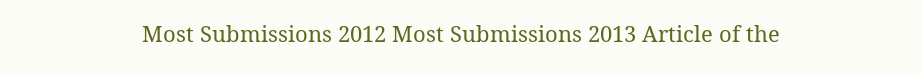Most Submissions 2012 Most Submissions 2013 Article of the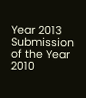Year 2013 Submission of the Year 2010